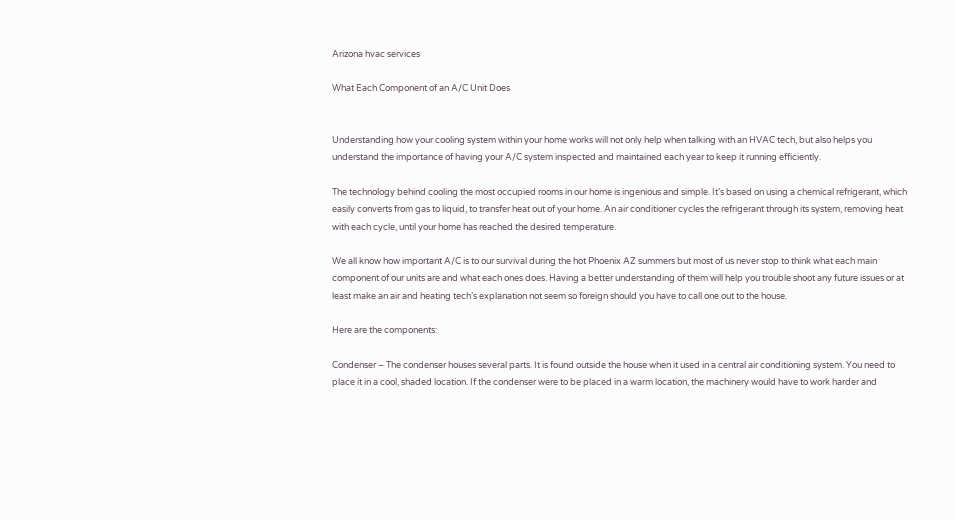Arizona hvac services

What Each Component of an A/C Unit Does


Understanding how your cooling system within your home works will not only help when talking with an HVAC tech, but also helps you understand the importance of having your A/C system inspected and maintained each year to keep it running efficiently.

The technology behind cooling the most occupied rooms in our home is ingenious and simple. It’s based on using a chemical refrigerant, which easily converts from gas to liquid, to transfer heat out of your home. An air conditioner cycles the refrigerant through its system, removing heat with each cycle, until your home has reached the desired temperature.

We all know how important A/C is to our survival during the hot Phoenix AZ summers but most of us never stop to think what each main component of our units are and what each ones does. Having a better understanding of them will help you trouble shoot any future issues or at least make an air and heating tech’s explanation not seem so foreign should you have to call one out to the house.

Here are the components:

Condenser – The condenser houses several parts. It is found outside the house when it used in a central air conditioning system. You need to place it in a cool, shaded location. If the condenser were to be placed in a warm location, the machinery would have to work harder and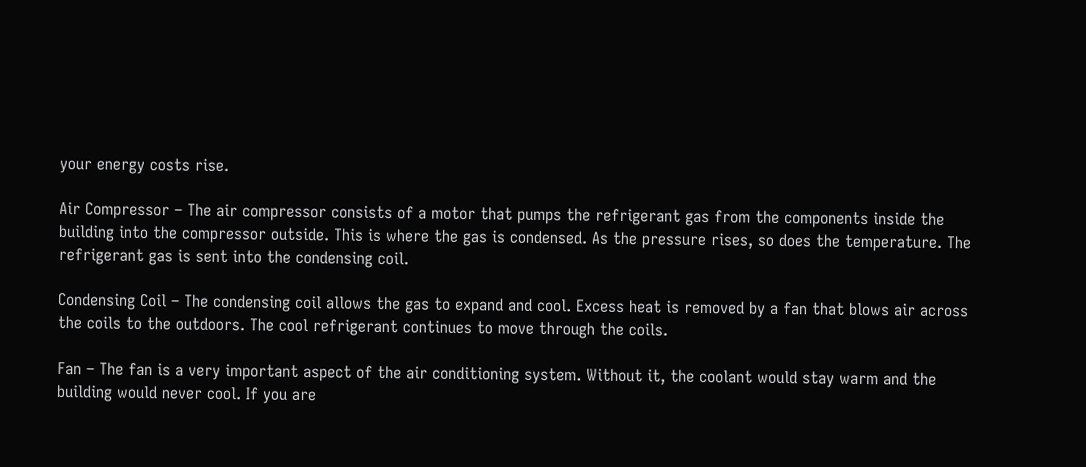your energy costs rise.

Air Compressor – The air compressor consists of a motor that pumps the refrigerant gas from the components inside the building into the compressor outside. This is where the gas is condensed. As the pressure rises, so does the temperature. The refrigerant gas is sent into the condensing coil.

Condensing Coil – The condensing coil allows the gas to expand and cool. Excess heat is removed by a fan that blows air across the coils to the outdoors. The cool refrigerant continues to move through the coils.

Fan – The fan is a very important aspect of the air conditioning system. Without it, the coolant would stay warm and the building would never cool. If you are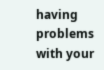having problems with your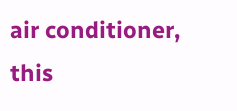air conditioner, this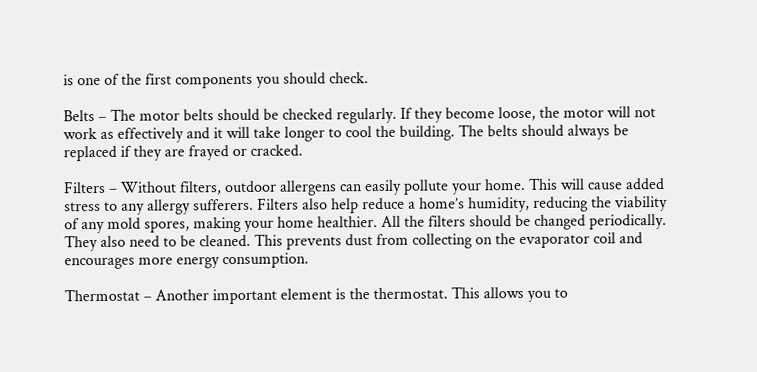is one of the first components you should check.

Belts – The motor belts should be checked regularly. If they become loose, the motor will not work as effectively and it will take longer to cool the building. The belts should always be replaced if they are frayed or cracked.

Filters – Without filters, outdoor allergens can easily pollute your home. This will cause added stress to any allergy sufferers. Filters also help reduce a home’s humidity, reducing the viability of any mold spores, making your home healthier. All the filters should be changed periodically. They also need to be cleaned. This prevents dust from collecting on the evaporator coil and encourages more energy consumption.

Thermostat – Another important element is the thermostat. This allows you to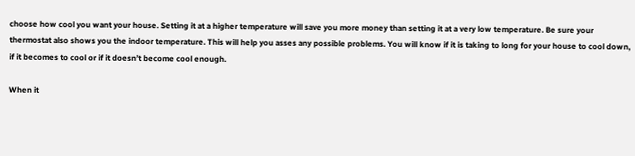choose how cool you want your house. Setting it at a higher temperature will save you more money than setting it at a very low temperature. Be sure your thermostat also shows you the indoor temperature. This will help you asses any possible problems. You will know if it is taking to long for your house to cool down, if it becomes to cool or if it doesn’t become cool enough.

When it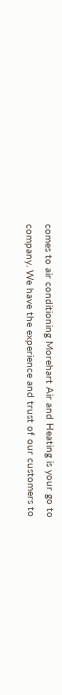comes to air conditioning Morehart Air and Heating is your go to company. We have the experience and trust of our customers to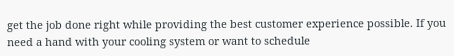get the job done right while providing the best customer experience possible. If you need a hand with your cooling system or want to schedule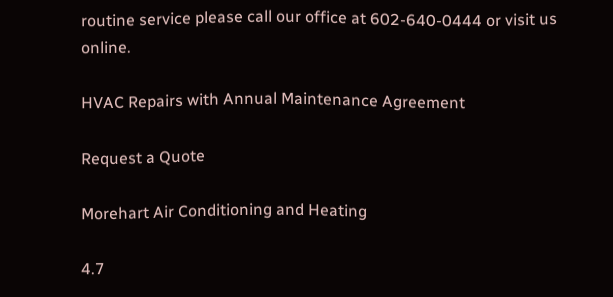routine service please call our office at 602-640-0444 or visit us online.

HVAC Repairs with Annual Maintenance Agreement

Request a Quote

Morehart Air Conditioning and Heating

4.7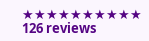★★★★★★★★★★ 126 reviews